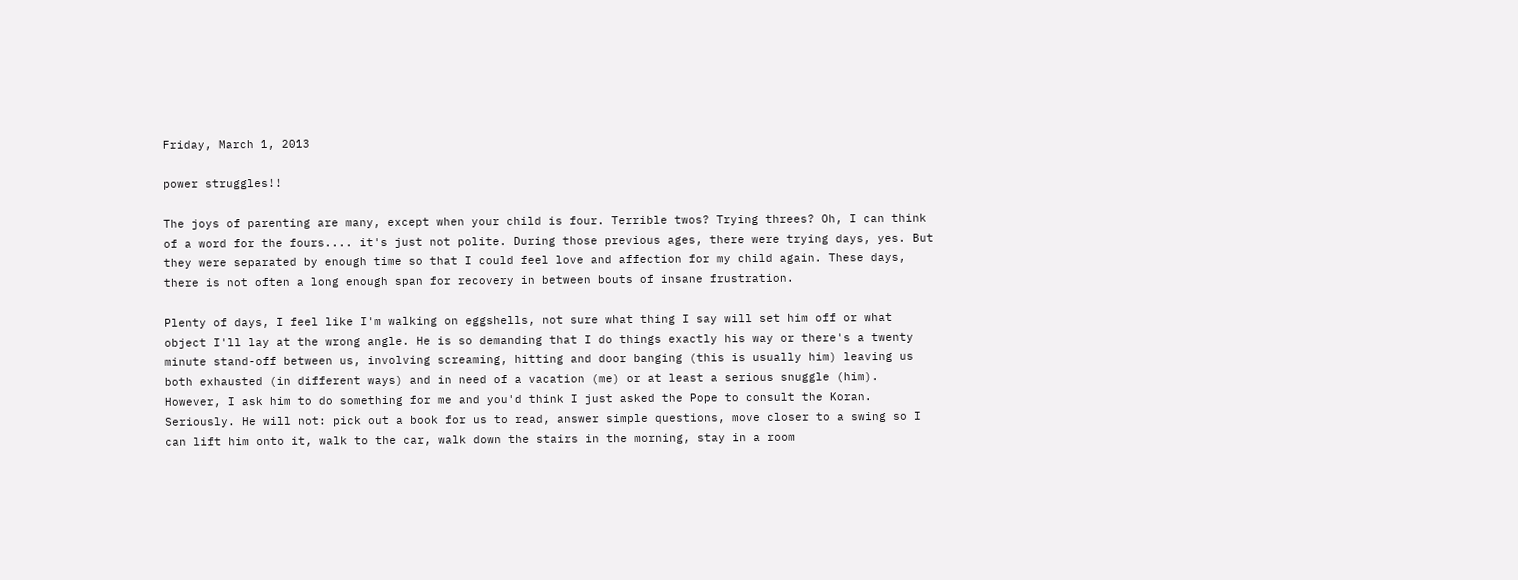Friday, March 1, 2013

power struggles!!

The joys of parenting are many, except when your child is four. Terrible twos? Trying threes? Oh, I can think of a word for the fours.... it's just not polite. During those previous ages, there were trying days, yes. But they were separated by enough time so that I could feel love and affection for my child again. These days, there is not often a long enough span for recovery in between bouts of insane frustration.

Plenty of days, I feel like I'm walking on eggshells, not sure what thing I say will set him off or what object I'll lay at the wrong angle. He is so demanding that I do things exactly his way or there's a twenty minute stand-off between us, involving screaming, hitting and door banging (this is usually him) leaving us both exhausted (in different ways) and in need of a vacation (me) or at least a serious snuggle (him). However, I ask him to do something for me and you'd think I just asked the Pope to consult the Koran. Seriously. He will not: pick out a book for us to read, answer simple questions, move closer to a swing so I can lift him onto it, walk to the car, walk down the stairs in the morning, stay in a room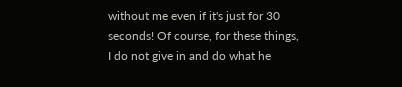without me even if it's just for 30 seconds! Of course, for these things, I do not give in and do what he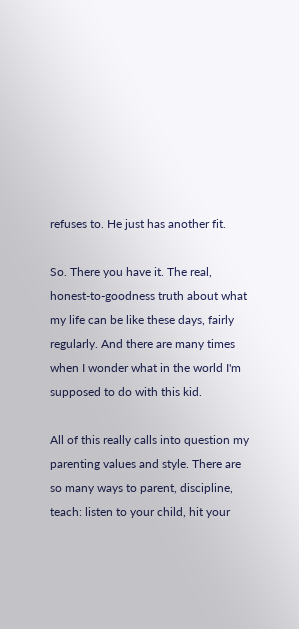refuses to. He just has another fit.

So. There you have it. The real, honest-to-goodness truth about what my life can be like these days, fairly regularly. And there are many times when I wonder what in the world I'm supposed to do with this kid.

All of this really calls into question my parenting values and style. There are so many ways to parent, discipline, teach: listen to your child, hit your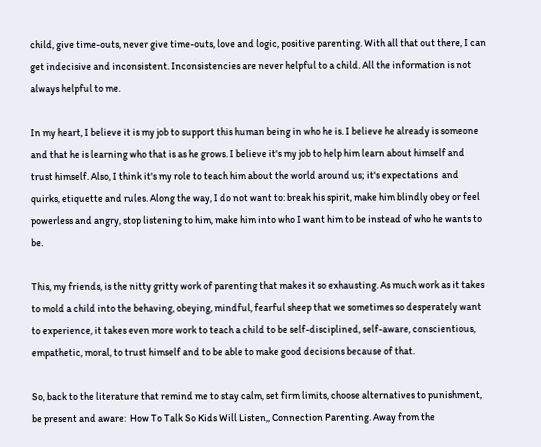child, give time-outs, never give time-outs, love and logic, positive parenting. With all that out there, I can get indecisive and inconsistent. Inconsistencies are never helpful to a child. All the information is not always helpful to me.

In my heart, I believe it is my job to support this human being in who he is. I believe he already is someone and that he is learning who that is as he grows. I believe it's my job to help him learn about himself and trust himself. Also, I think it's my role to teach him about the world around us; it's expectations  and quirks, etiquette and rules. Along the way, I do not want to: break his spirit, make him blindly obey or feel powerless and angry, stop listening to him, make him into who I want him to be instead of who he wants to be.

This, my friends, is the nitty gritty work of parenting that makes it so exhausting. As much work as it takes to mold a child into the behaving, obeying, mindful, fearful sheep that we sometimes so desperately want to experience, it takes even more work to teach a child to be self-disciplined, self-aware, conscientious, empathetic, moral, to trust himself and to be able to make good decisions because of that.

So, back to the literature that remind me to stay calm, set firm limits, choose alternatives to punishment, be present and aware:  How To Talk So Kids Will Listen,, Connection Parenting. Away from the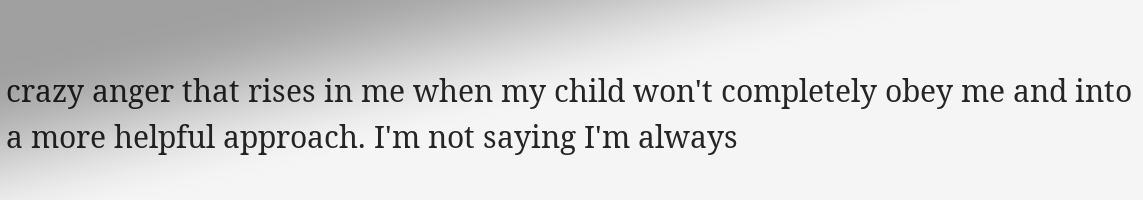crazy anger that rises in me when my child won't completely obey me and into a more helpful approach. I'm not saying I'm always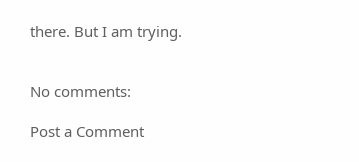there. But I am trying.


No comments:

Post a Comment